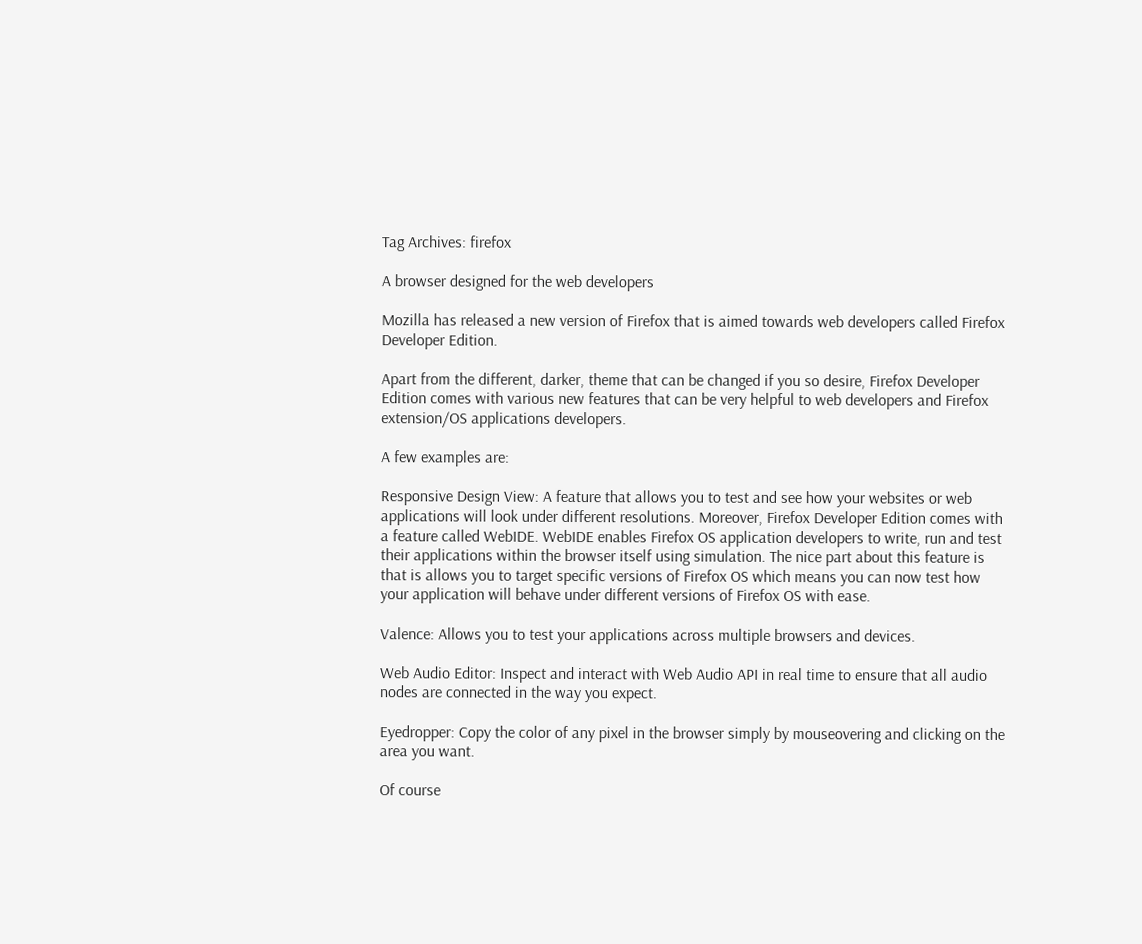Tag Archives: firefox

A browser designed for the web developers

Mozilla has released a new version of Firefox that is aimed towards web developers called Firefox Developer Edition.

Apart from the different, darker, theme that can be changed if you so desire, Firefox Developer Edition comes with various new features that can be very helpful to web developers and Firefox extension/OS applications developers.

A few examples are:

Responsive Design View: A feature that allows you to test and see how your websites or web applications will look under different resolutions. Moreover, Firefox Developer Edition comes with a feature called WebIDE. WebIDE enables Firefox OS application developers to write, run and test their applications within the browser itself using simulation. The nice part about this feature is that is allows you to target specific versions of Firefox OS which means you can now test how your application will behave under different versions of Firefox OS with ease.

Valence: Allows you to test your applications across multiple browsers and devices.

Web Audio Editor: Inspect and interact with Web Audio API in real time to ensure that all audio nodes are connected in the way you expect.

Eyedropper: Copy the color of any pixel in the browser simply by mouseovering and clicking on the area you want.

Of course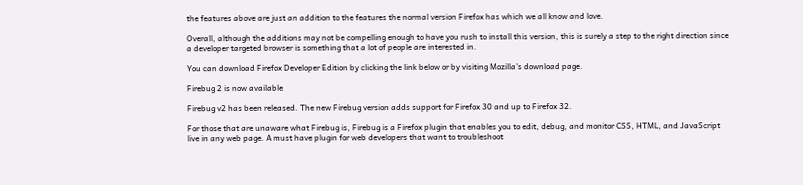the features above are just an addition to the features the normal version Firefox has which we all know and love.

Overall, although the additions may not be compelling enough to have you rush to install this version, this is surely a step to the right direction since a developer targeted browser is something that a lot of people are interested in.

You can download Firefox Developer Edition by clicking the link below or by visiting Mozilla’s download page.

Firebug 2 is now available

Firebug v2 has been released. The new Firebug version adds support for Firefox 30 and up to Firefox 32.

For those that are unaware what Firebug is, Firebug is a Firefox plugin that enables you to edit, debug, and monitor CSS, HTML, and JavaScript live in any web page. A must have plugin for web developers that want to troubleshoot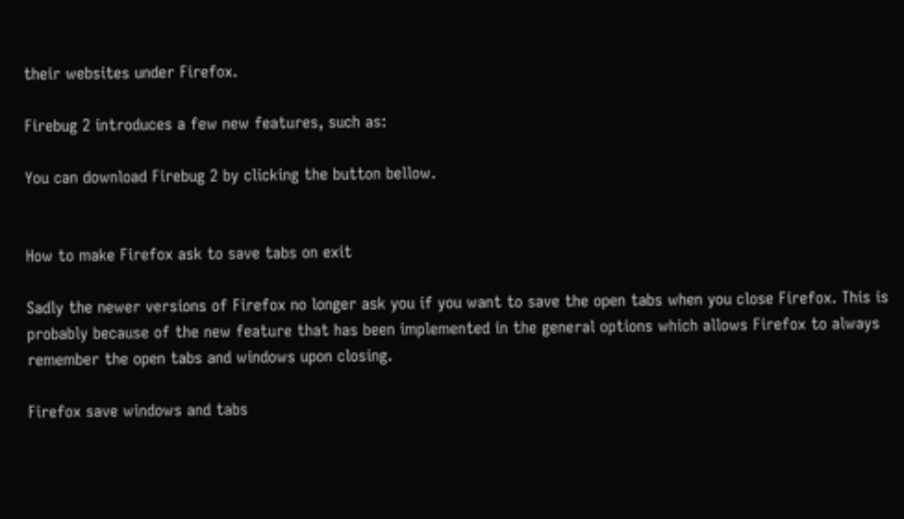their websites under Firefox.

Firebug 2 introduces a few new features, such as:

You can download Firebug 2 by clicking the button bellow.


How to make Firefox ask to save tabs on exit

Sadly the newer versions of Firefox no longer ask you if you want to save the open tabs when you close Firefox. This is probably because of the new feature that has been implemented in the general options which allows Firefox to always remember the open tabs and windows upon closing.

Firefox save windows and tabs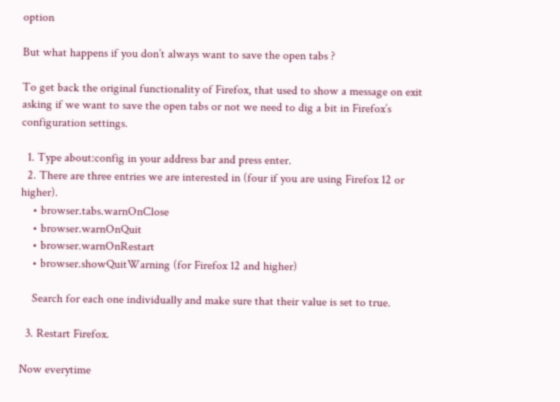option

But what happens if you don’t always want to save the open tabs ?

To get back the original functionality of Firefox, that used to show a message on exit asking if we want to save the open tabs or not we need to dig a bit in Firefox’s configuration settings.

  1. Type about:config in your address bar and press enter.
  2. There are three entries we are interested in (four if you are using Firefox 12 or higher).
    • browser.tabs.warnOnClose
    • browser.warnOnQuit
    • browser.warnOnRestart
    • browser.showQuitWarning (for Firefox 12 and higher)

    Search for each one individually and make sure that their value is set to true.

  3. Restart Firefox.

Now everytime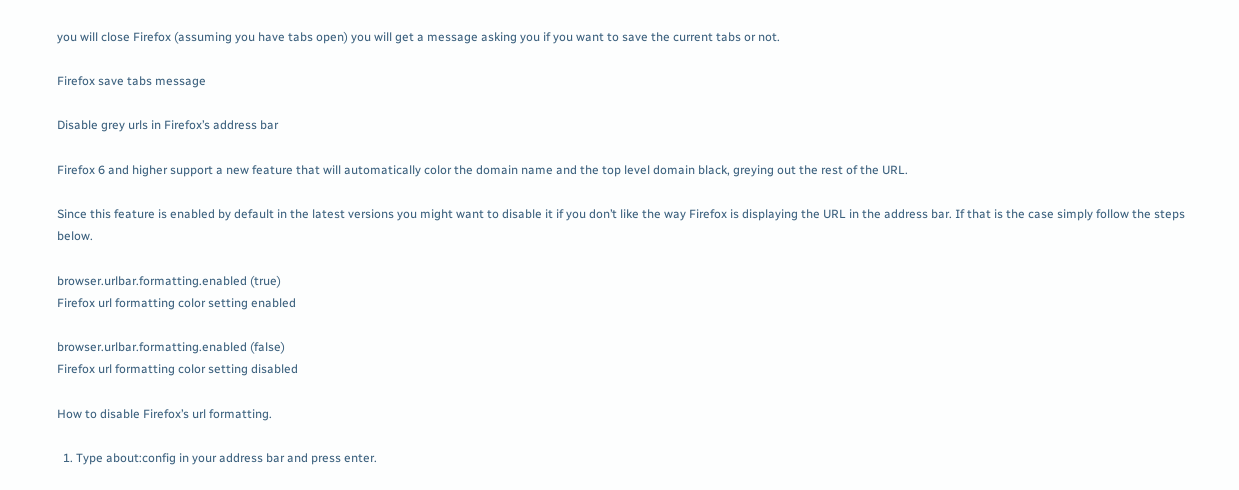you will close Firefox (assuming you have tabs open) you will get a message asking you if you want to save the current tabs or not.

Firefox save tabs message

Disable grey urls in Firefox’s address bar

Firefox 6 and higher support a new feature that will automatically color the domain name and the top level domain black, greying out the rest of the URL.

Since this feature is enabled by default in the latest versions you might want to disable it if you don’t like the way Firefox is displaying the URL in the address bar. If that is the case simply follow the steps below.

browser.urlbar.formatting.enabled (true)
Firefox url formatting color setting enabled

browser.urlbar.formatting.enabled (false)
Firefox url formatting color setting disabled

How to disable Firefox’s url formatting.

  1. Type about:config in your address bar and press enter.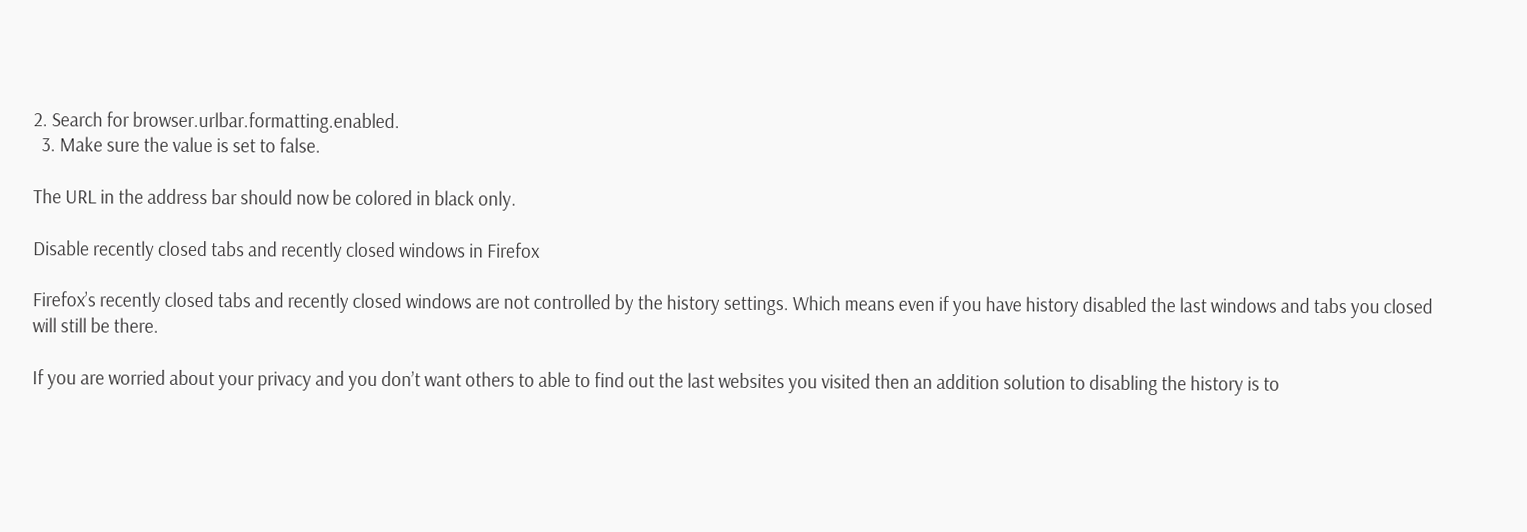2. Search for browser.urlbar.formatting.enabled.
  3. Make sure the value is set to false.

The URL in the address bar should now be colored in black only.

Disable recently closed tabs and recently closed windows in Firefox

Firefox’s recently closed tabs and recently closed windows are not controlled by the history settings. Which means even if you have history disabled the last windows and tabs you closed will still be there.

If you are worried about your privacy and you don’t want others to able to find out the last websites you visited then an addition solution to disabling the history is to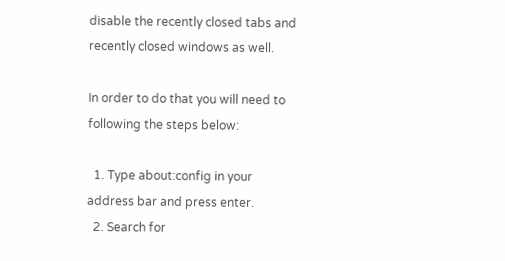disable the recently closed tabs and recently closed windows as well.

In order to do that you will need to following the steps below:

  1. Type about:config in your address bar and press enter.
  2. Search for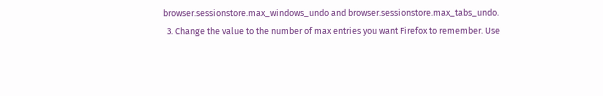browser.sessionstore.max_windows_undo and browser.sessionstore.max_tabs_undo.
  3. Change the value to the number of max entries you want Firefox to remember. Use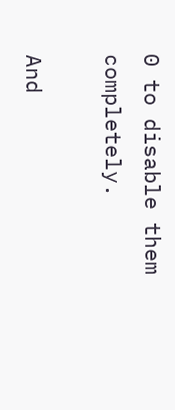0 to disable them completely.

And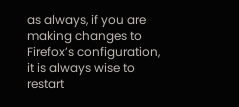as always, if you are making changes to Firefox’s configuration, it is always wise to restart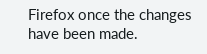Firefox once the changes have been made.